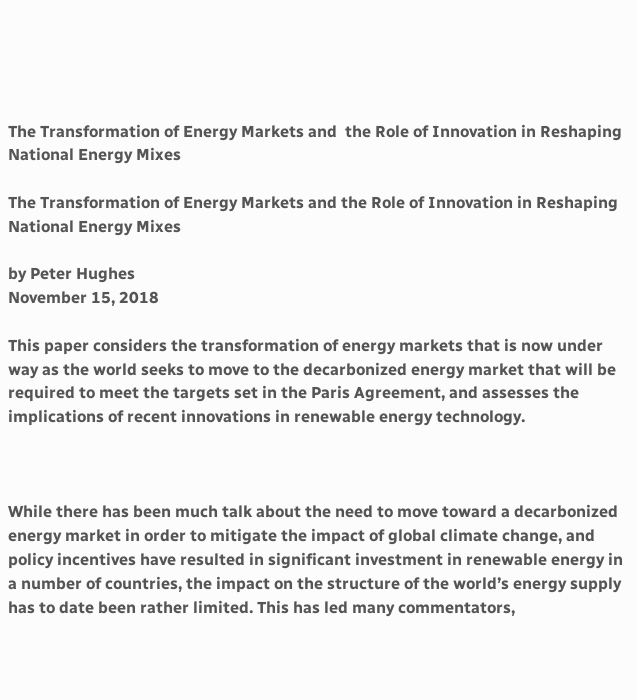The Transformation of Energy Markets and  the Role of Innovation in Reshaping National Energy Mixes

The Transformation of Energy Markets and the Role of Innovation in Reshaping National Energy Mixes

by Peter Hughes
November 15, 2018

This paper considers the transformation of energy markets that is now under way as the world seeks to move to the decarbonized energy market that will be required to meet the targets set in the Paris Agreement, and assesses the implications of recent innovations in renewable energy technology.



While there has been much talk about the need to move toward a decarbonized energy market in order to mitigate the impact of global climate change, and policy incentives have resulted in significant investment in renewable energy in a number of countries, the impact on the structure of the world’s energy supply has to date been rather limited. This has led many commentators,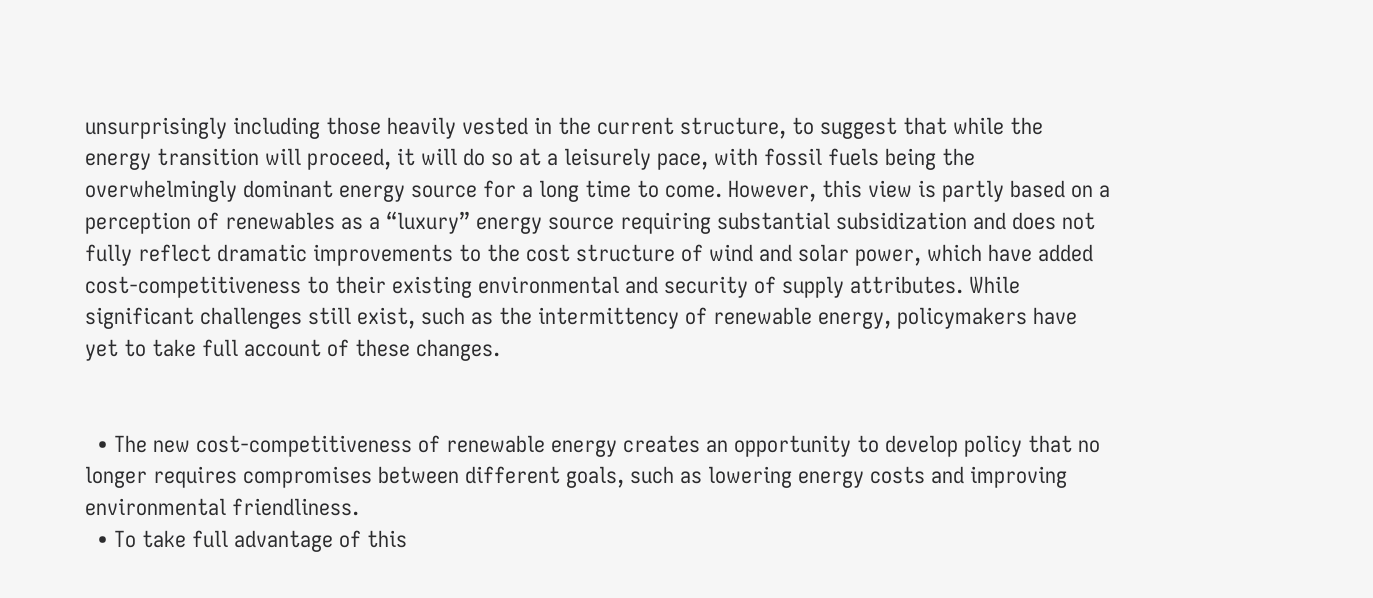unsurprisingly including those heavily vested in the current structure, to suggest that while the energy transition will proceed, it will do so at a leisurely pace, with fossil fuels being the overwhelmingly dominant energy source for a long time to come. However, this view is partly based on a perception of renewables as a “luxury” energy source requiring substantial subsidization and does not fully reflect dramatic improvements to the cost structure of wind and solar power, which have added cost-competitiveness to their existing environmental and security of supply attributes. While significant challenges still exist, such as the intermittency of renewable energy, policymakers have yet to take full account of these changes.


  • The new cost-competitiveness of renewable energy creates an opportunity to develop policy that no longer requires compromises between different goals, such as lowering energy costs and improving environmental friendliness.
  • To take full advantage of this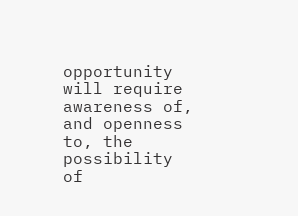opportunity will require awareness of, and openness to, the possibility of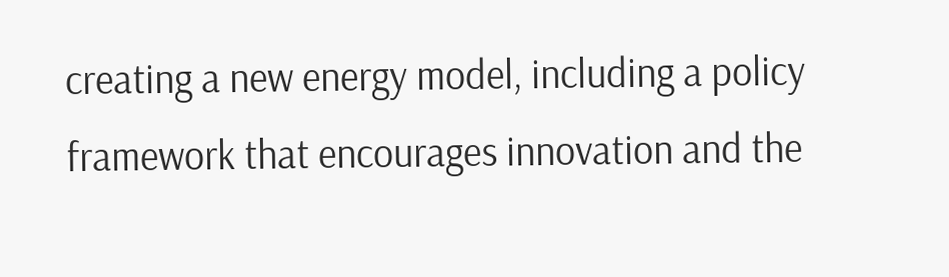creating a new energy model, including a policy framework that encourages innovation and the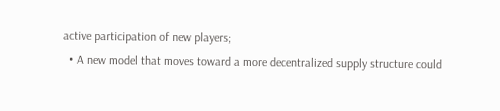active participation of new players;
  • A new model that moves toward a more decentralized supply structure could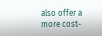also offer a more cost-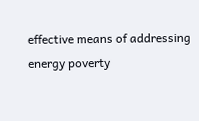effective means of addressing energy poverty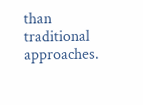than traditional approaches.